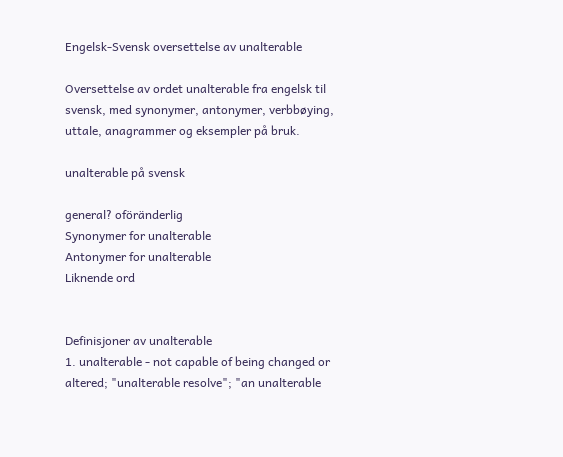Engelsk-Svensk oversettelse av unalterable

Oversettelse av ordet unalterable fra engelsk til svensk, med synonymer, antonymer, verbbøying, uttale, anagrammer og eksempler på bruk.

unalterable på svensk

general? oföränderlig
Synonymer for unalterable
Antonymer for unalterable
Liknende ord


Definisjoner av unalterable
1. unalterable - not capable of being changed or altered; "unalterable resolve"; "an unalterable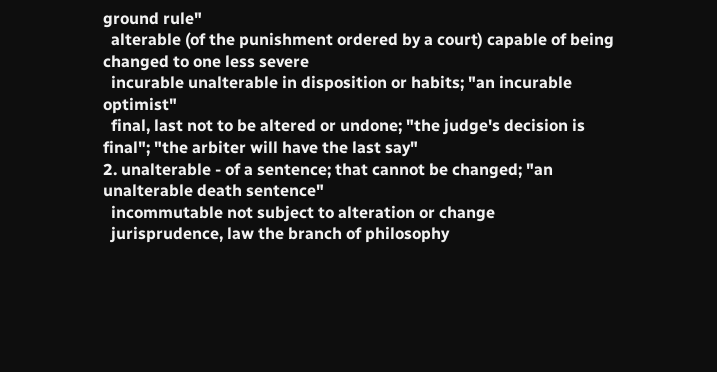ground rule"
  alterable (of the punishment ordered by a court) capable of being changed to one less severe
  incurable unalterable in disposition or habits; "an incurable optimist"
  final, last not to be altered or undone; "the judge's decision is final"; "the arbiter will have the last say"
2. unalterable - of a sentence; that cannot be changed; "an unalterable death sentence"
  incommutable not subject to alteration or change
  jurisprudence, law the branch of philosophy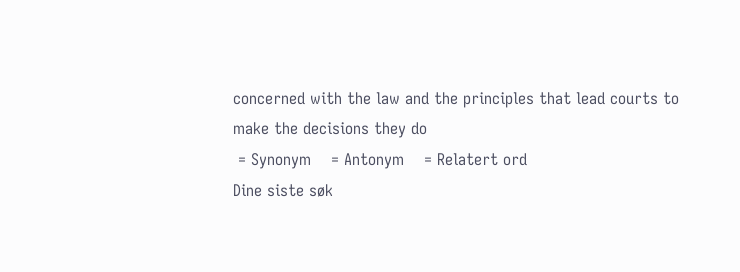concerned with the law and the principles that lead courts to make the decisions they do
 = Synonym    = Antonym    = Relatert ord
Dine siste søk